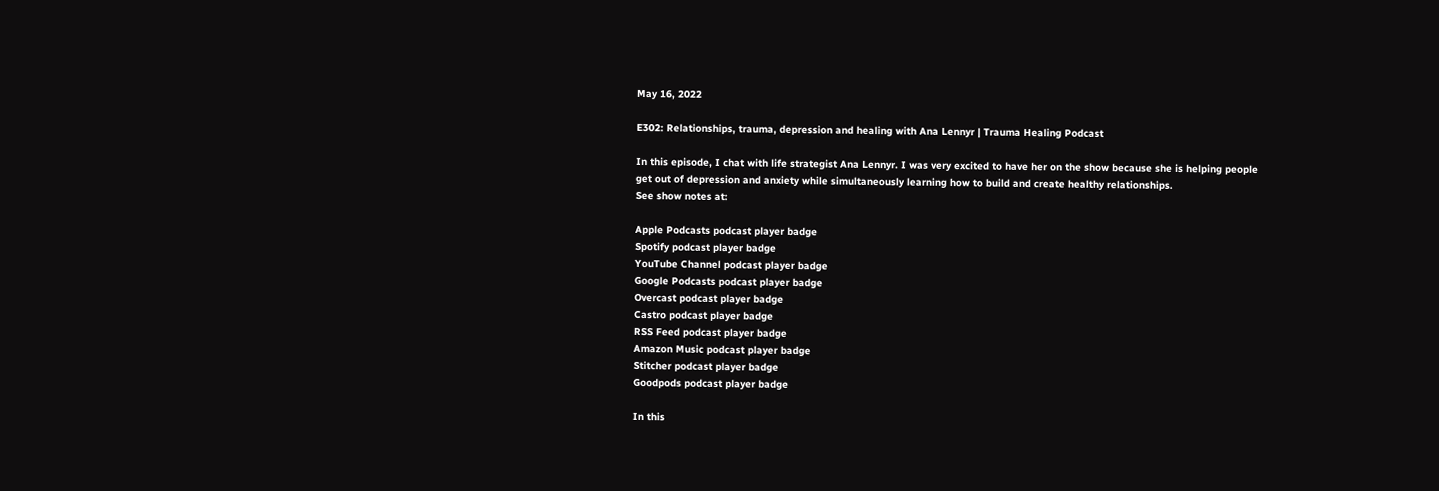May 16, 2022

E302: Relationships, trauma, depression and healing with Ana Lennyr | Trauma Healing Podcast

In this episode, I chat with life strategist Ana Lennyr. I was very excited to have her on the show because she is helping people get out of depression and anxiety while simultaneously learning how to build and create healthy relationships.
See show notes at:

Apple Podcasts podcast player badge
Spotify podcast player badge
YouTube Channel podcast player badge
Google Podcasts podcast player badge
Overcast podcast player badge
Castro podcast player badge
RSS Feed podcast player badge
Amazon Music podcast player badge
Stitcher podcast player badge
Goodpods podcast player badge

In this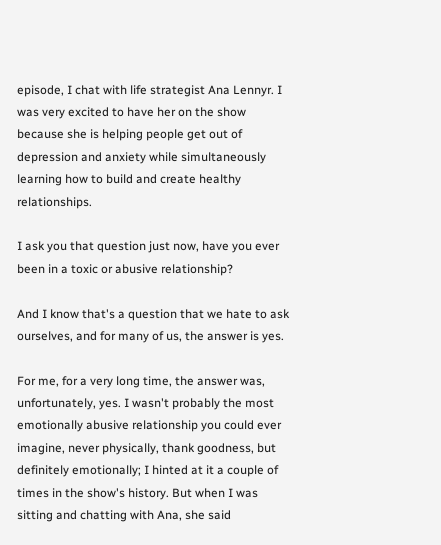episode, I chat with life strategist Ana Lennyr. I was very excited to have her on the show because she is helping people get out of depression and anxiety while simultaneously learning how to build and create healthy relationships.

I ask you that question just now, have you ever been in a toxic or abusive relationship?

And I know that's a question that we hate to ask ourselves, and for many of us, the answer is yes.

For me, for a very long time, the answer was, unfortunately, yes. I wasn't probably the most emotionally abusive relationship you could ever imagine, never physically, thank goodness, but definitely emotionally; I hinted at it a couple of times in the show's history. But when I was sitting and chatting with Ana, she said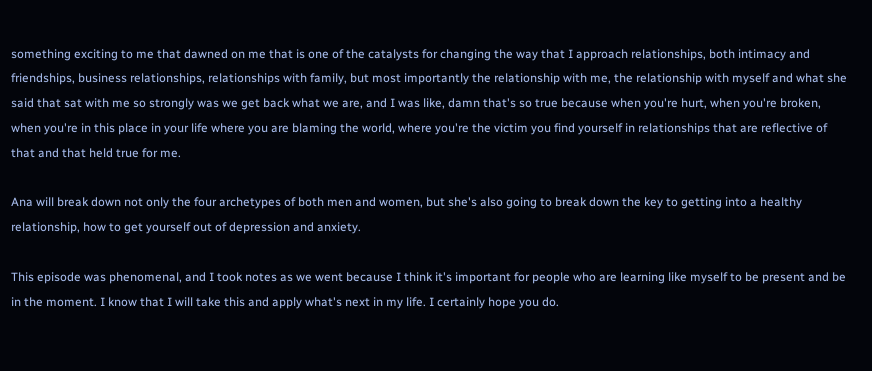something exciting to me that dawned on me that is one of the catalysts for changing the way that I approach relationships, both intimacy and friendships, business relationships, relationships with family, but most importantly the relationship with me, the relationship with myself and what she said that sat with me so strongly was we get back what we are, and I was like, damn that's so true because when you're hurt, when you're broken, when you're in this place in your life where you are blaming the world, where you're the victim you find yourself in relationships that are reflective of that and that held true for me.

Ana will break down not only the four archetypes of both men and women, but she's also going to break down the key to getting into a healthy relationship, how to get yourself out of depression and anxiety.

This episode was phenomenal, and I took notes as we went because I think it's important for people who are learning like myself to be present and be in the moment. I know that I will take this and apply what's next in my life. I certainly hope you do.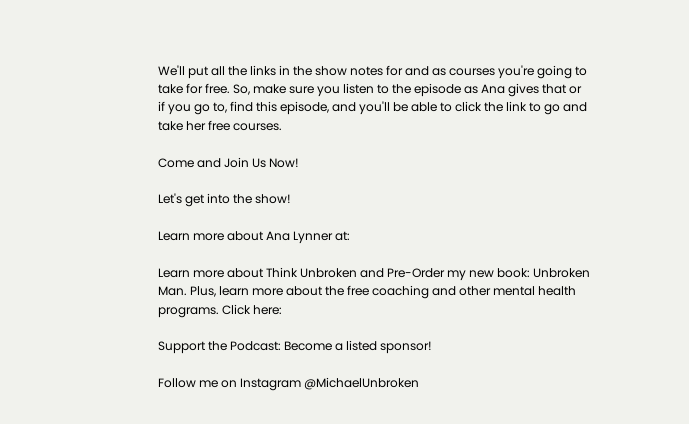We'll put all the links in the show notes for and as courses you're going to take for free. So, make sure you listen to the episode as Ana gives that or if you go to, find this episode, and you'll be able to click the link to go and take her free courses.

Come and Join Us Now!

Let's get into the show!

Learn more about Ana Lynner at:

Learn more about Think Unbroken and Pre-Order my new book: Unbroken Man. Plus, learn more about the free coaching and other mental health programs. Click here:

Support the Podcast: Become a listed sponsor!

Follow me on Instagram @MichaelUnbroken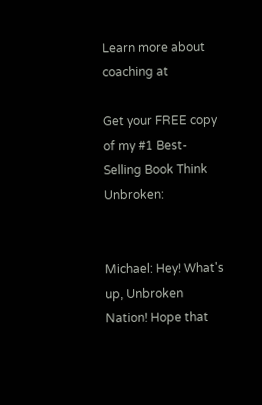Learn more about coaching at

Get your FREE copy of my #1 Best-Selling Book Think Unbroken:


Michael: Hey! What's up, Unbroken Nation! Hope that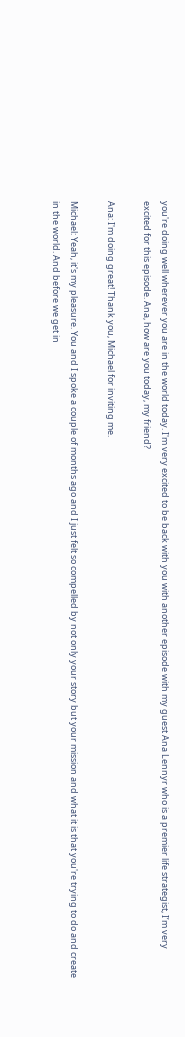you're doing well wherever you are in the world today. I'm very excited to be back with you with another episode with my guest Ana Lennyr who is a premier life strategist, I’m very excited for this episode. Ana, how are you today, my friend?

Ana: I'm doing great! Thank you, Michael for inviting me.

Michael: Yeah, it's my pleasure. You and I spoke a couple of months ago and I just felt so compelled by not only your story but your mission and what it is that you're trying to do and create in the world. And before we get in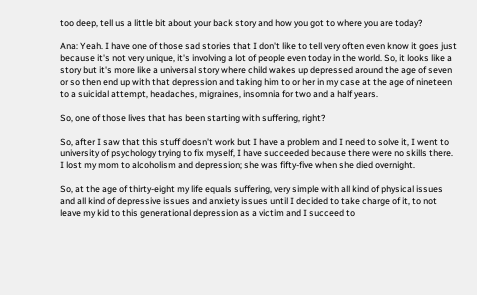too deep, tell us a little bit about your back story and how you got to where you are today?

Ana: Yeah. I have one of those sad stories that I don't like to tell very often even know it goes just because it's not very unique, it's involving a lot of people even today in the world. So, it looks like a story but it's more like a universal story where child wakes up depressed around the age of seven or so then end up with that depression and taking him to or her in my case at the age of nineteen to a suicidal attempt, headaches, migraines, insomnia for two and a half years.

So, one of those lives that has been starting with suffering, right?

So, after I saw that this stuff doesn't work but I have a problem and I need to solve it, I went to university of psychology trying to fix myself, I have succeeded because there were no skills there. I lost my mom to alcoholism and depression; she was fifty-five when she died overnight.

So, at the age of thirty-eight my life equals suffering, very simple with all kind of physical issues and all kind of depressive issues and anxiety issues until I decided to take charge of it, to not leave my kid to this generational depression as a victim and I succeed to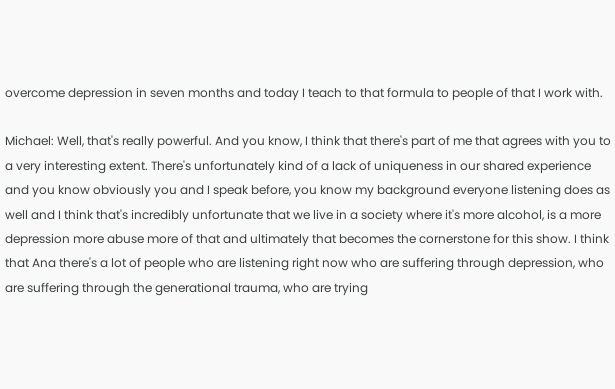overcome depression in seven months and today I teach to that formula to people of that I work with.

Michael: Well, that's really powerful. And you know, I think that there's part of me that agrees with you to a very interesting extent. There's unfortunately kind of a lack of uniqueness in our shared experience and you know obviously you and I speak before, you know my background everyone listening does as well and I think that's incredibly unfortunate that we live in a society where it's more alcohol, is a more depression more abuse more of that and ultimately that becomes the cornerstone for this show. I think that Ana there's a lot of people who are listening right now who are suffering through depression, who are suffering through the generational trauma, who are trying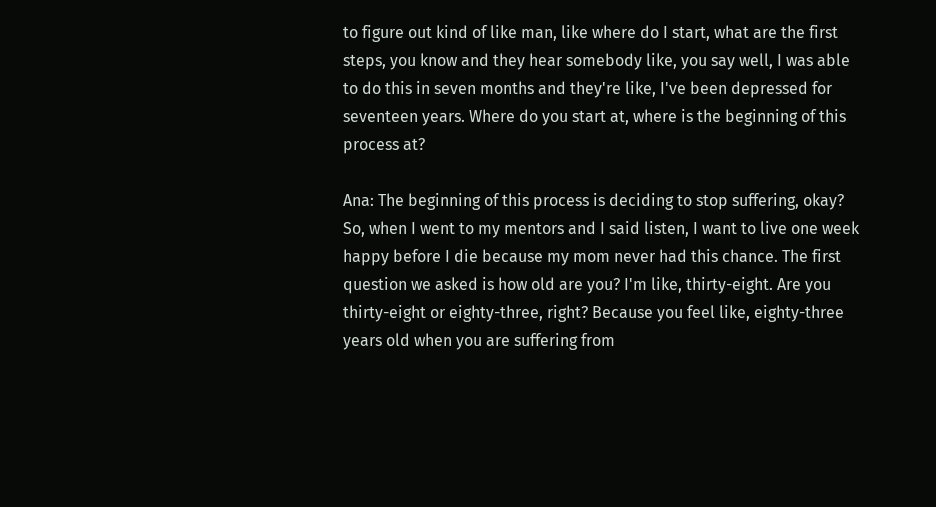to figure out kind of like man, like where do I start, what are the first steps, you know and they hear somebody like, you say well, I was able to do this in seven months and they're like, I've been depressed for seventeen years. Where do you start at, where is the beginning of this process at?

Ana: The beginning of this process is deciding to stop suffering, okay? So, when I went to my mentors and I said listen, I want to live one week happy before I die because my mom never had this chance. The first question we asked is how old are you? I'm like, thirty-eight. Are you thirty-eight or eighty-three, right? Because you feel like, eighty-three years old when you are suffering from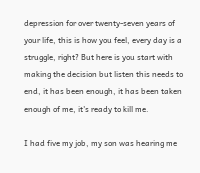depression for over twenty-seven years of your life, this is how you feel, every day is a struggle, right? But here is you start with making the decision but listen this needs to end, it has been enough, it has been taken enough of me, it's ready to kill me.

I had five my job, my son was hearing me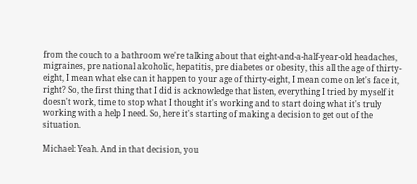from the couch to a bathroom we're talking about that eight-and-a-half-year-old headaches, migraines, pre national alcoholic, hepatitis, pre diabetes or obesity, this all the age of thirty-eight, I mean what else can it happen to your age of thirty-eight, I mean come on let's face it, right? So, the first thing that I did is acknowledge that listen, everything I tried by myself it doesn't work, time to stop what I thought it's working and to start doing what it's truly working with a help I need. So, here it's starting of making a decision to get out of the situation.

Michael: Yeah. And in that decision, you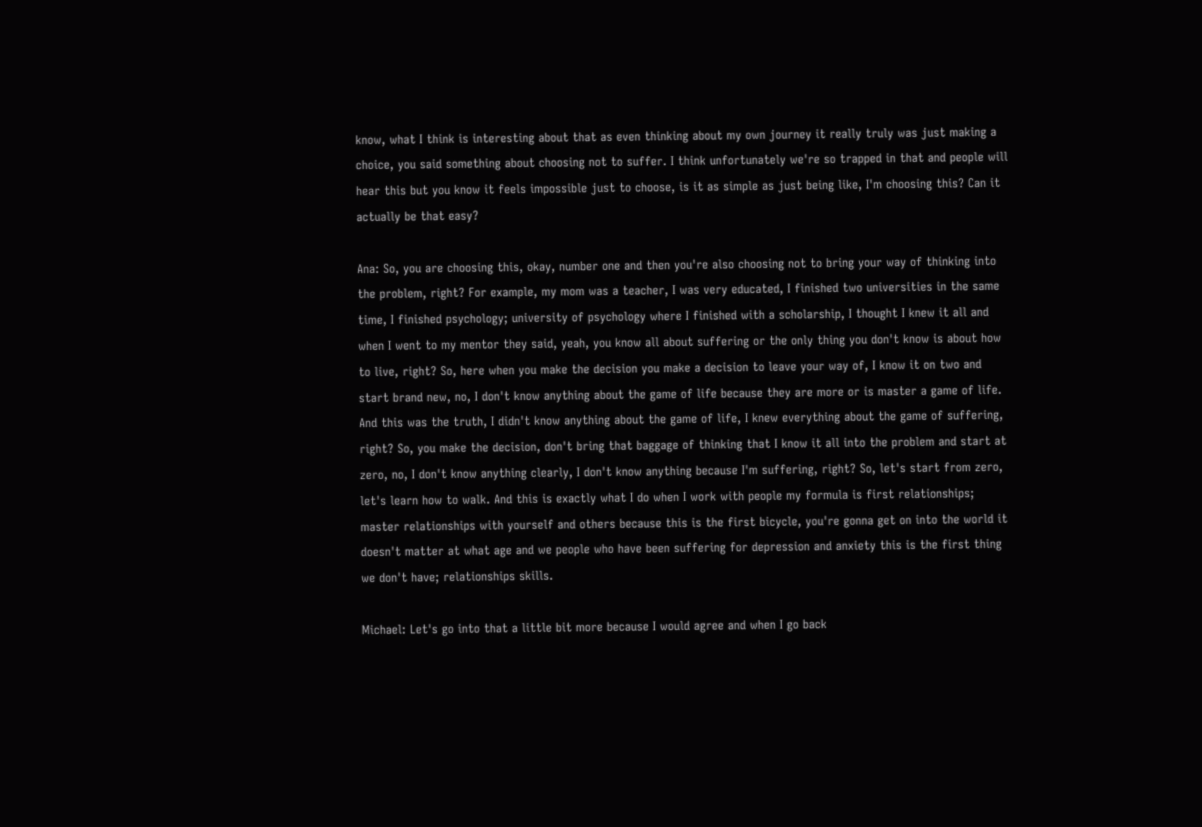know, what I think is interesting about that as even thinking about my own journey it really truly was just making a choice, you said something about choosing not to suffer. I think unfortunately we're so trapped in that and people will hear this but you know it feels impossible just to choose, is it as simple as just being like, I'm choosing this? Can it actually be that easy?

Ana: So, you are choosing this, okay, number one and then you're also choosing not to bring your way of thinking into the problem, right? For example, my mom was a teacher, I was very educated, I finished two universities in the same time, I finished psychology; university of psychology where I finished with a scholarship, I thought I knew it all and when I went to my mentor they said, yeah, you know all about suffering or the only thing you don't know is about how to live, right? So, here when you make the decision you make a decision to leave your way of, I know it on two and start brand new, no, I don't know anything about the game of life because they are more or is master a game of life. And this was the truth, I didn't know anything about the game of life, I knew everything about the game of suffering, right? So, you make the decision, don't bring that baggage of thinking that I know it all into the problem and start at zero, no, I don't know anything clearly, I don't know anything because I'm suffering, right? So, let's start from zero, let's learn how to walk. And this is exactly what I do when I work with people my formula is first relationships; master relationships with yourself and others because this is the first bicycle, you're gonna get on into the world it doesn't matter at what age and we people who have been suffering for depression and anxiety this is the first thing we don't have; relationships skills.

Michael: Let's go into that a little bit more because I would agree and when I go back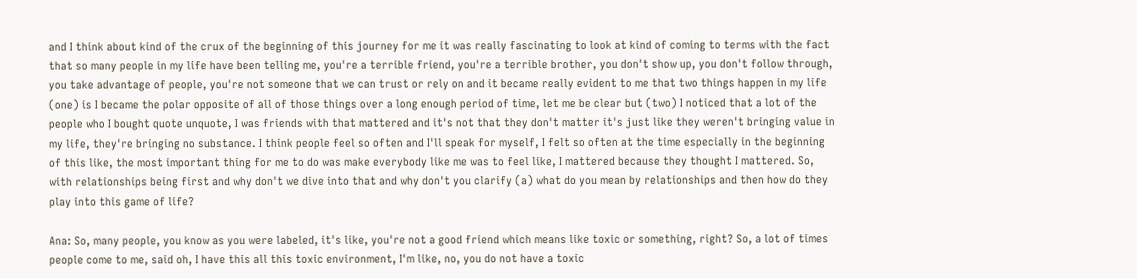and I think about kind of the crux of the beginning of this journey for me it was really fascinating to look at kind of coming to terms with the fact that so many people in my life have been telling me, you're a terrible friend, you're a terrible brother, you don't show up, you don't follow through, you take advantage of people, you're not someone that we can trust or rely on and it became really evident to me that two things happen in my life (one) is I became the polar opposite of all of those things over a long enough period of time, let me be clear but (two) I noticed that a lot of the people who I bought quote unquote, I was friends with that mattered and it's not that they don't matter it's just like they weren't bringing value in my life, they're bringing no substance. I think people feel so often and I'll speak for myself, I felt so often at the time especially in the beginning of this like, the most important thing for me to do was make everybody like me was to feel like, I mattered because they thought I mattered. So, with relationships being first and why don't we dive into that and why don't you clarify (a) what do you mean by relationships and then how do they play into this game of life?

Ana: So, many people, you know as you were labeled, it's like, you're not a good friend which means like toxic or something, right? So, a lot of times people come to me, said oh, I have this all this toxic environment, I'm like, no, you do not have a toxic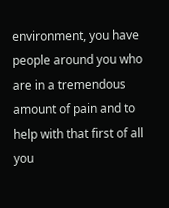environment, you have people around you who are in a tremendous amount of pain and to help with that first of all you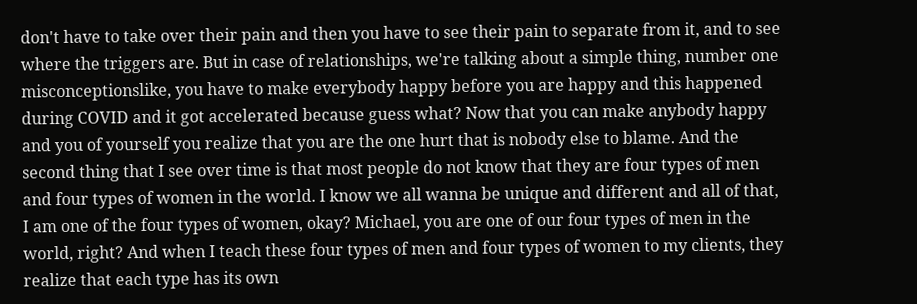don't have to take over their pain and then you have to see their pain to separate from it, and to see where the triggers are. But in case of relationships, we're talking about a simple thing, number one misconceptionslike, you have to make everybody happy before you are happy and this happened during COVID and it got accelerated because guess what? Now that you can make anybody happy and you of yourself you realize that you are the one hurt that is nobody else to blame. And the second thing that I see over time is that most people do not know that they are four types of men and four types of women in the world. I know we all wanna be unique and different and all of that, I am one of the four types of women, okay? Michael, you are one of our four types of men in the world, right? And when I teach these four types of men and four types of women to my clients, they realize that each type has its own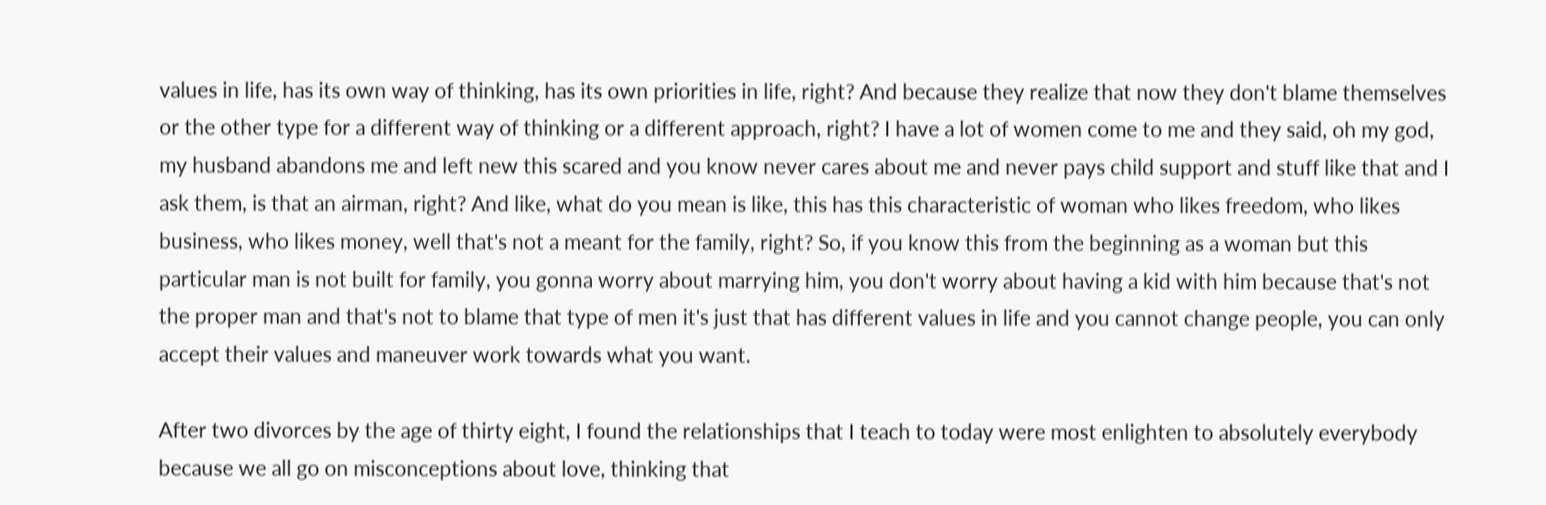values in life, has its own way of thinking, has its own priorities in life, right? And because they realize that now they don't blame themselves or the other type for a different way of thinking or a different approach, right? I have a lot of women come to me and they said, oh my god, my husband abandons me and left new this scared and you know never cares about me and never pays child support and stuff like that and I ask them, is that an airman, right? And like, what do you mean is like, this has this characteristic of woman who likes freedom, who likes business, who likes money, well that's not a meant for the family, right? So, if you know this from the beginning as a woman but this particular man is not built for family, you gonna worry about marrying him, you don't worry about having a kid with him because that's not the proper man and that's not to blame that type of men it's just that has different values in life and you cannot change people, you can only accept their values and maneuver work towards what you want.

After two divorces by the age of thirty eight, I found the relationships that I teach to today were most enlighten to absolutely everybody because we all go on misconceptions about love, thinking that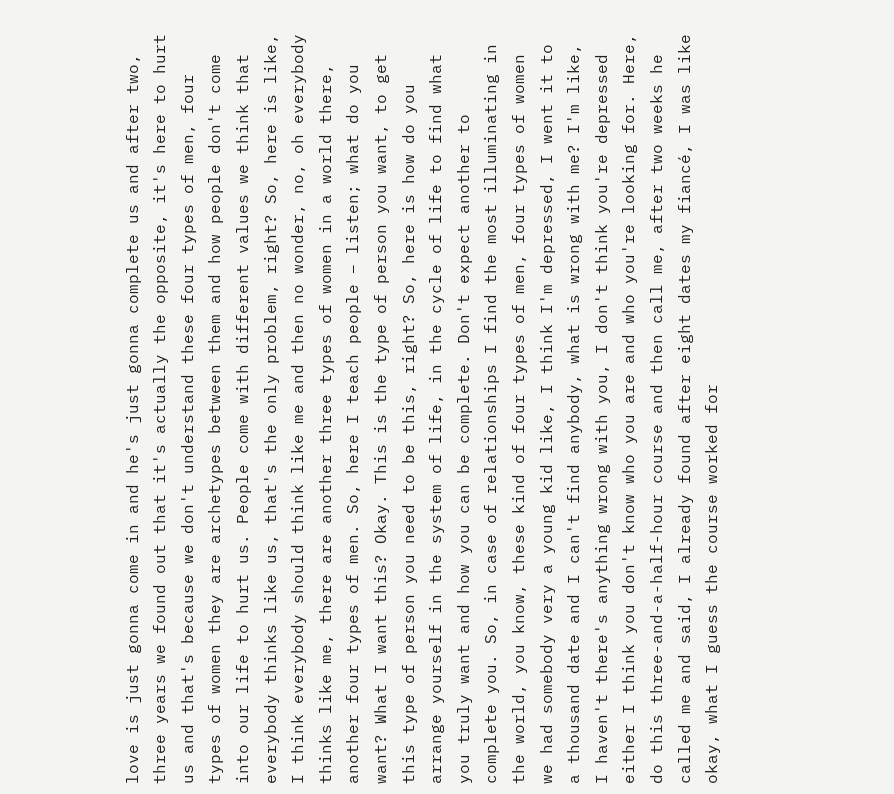love is just gonna come in and he's just gonna complete us and after two, three years we found out that it's actually the opposite, it's here to hurt us and that's because we don't understand these four types of men, four types of women they are archetypes between them and how people don't come into our life to hurt us. People come with different values we think that everybody thinks like us, that's the only problem, right? So, here is like, I think everybody should think like me and then no wonder, no, oh everybody thinks like me, there are another three types of women in a world there, another four types of men. So, here I teach people – listen; what do you want? What I want this? Okay. This is the type of person you want, to get this type of person you need to be this, right? So, here is how do you arrange yourself in the system of life, in the cycle of life to find what you truly want and how you can be complete. Don't expect another to complete you. So, in case of relationships I find the most illuminating in the world, you know, these kind of four types of men, four types of women we had somebody very a young kid like, I think I'm depressed, I went it to a thousand date and I can't find anybody, what is wrong with me? I'm like, I haven't there's anything wrong with you, I don't think you're depressed either I think you don't know who you are and who you're looking for. Here, do this three-and-a-half-hour course and then call me, after two weeks he called me and said, I already found after eight dates my fiancé, I was like okay, what I guess the course worked for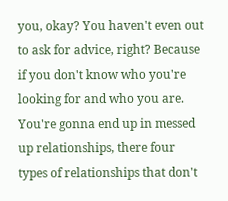you, okay? You haven't even out to ask for advice, right? Because if you don't know who you're looking for and who you are. You're gonna end up in messed up relationships, there four types of relationships that don't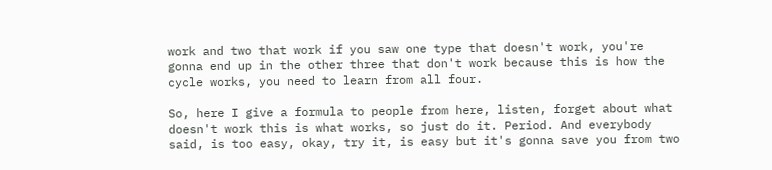work and two that work if you saw one type that doesn't work, you're gonna end up in the other three that don't work because this is how the cycle works, you need to learn from all four.

So, here I give a formula to people from here, listen, forget about what doesn't work this is what works, so just do it. Period. And everybody said, is too easy, okay, try it, is easy but it's gonna save you from two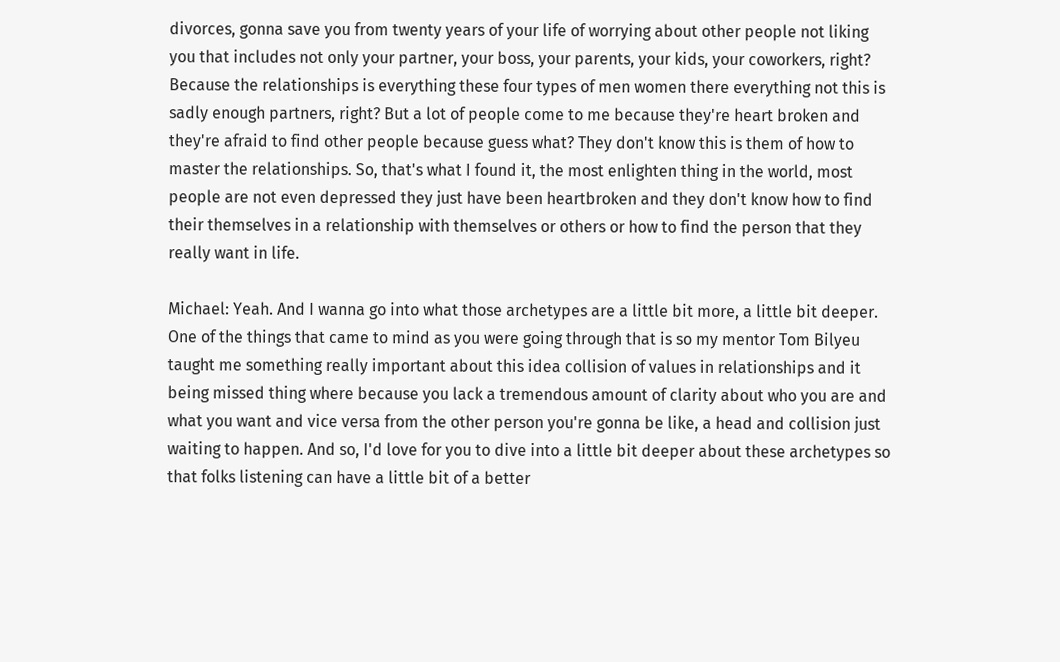divorces, gonna save you from twenty years of your life of worrying about other people not liking you that includes not only your partner, your boss, your parents, your kids, your coworkers, right? Because the relationships is everything these four types of men women there everything not this is sadly enough partners, right? But a lot of people come to me because they're heart broken and they're afraid to find other people because guess what? They don't know this is them of how to master the relationships. So, that's what I found it, the most enlighten thing in the world, most people are not even depressed they just have been heartbroken and they don't know how to find their themselves in a relationship with themselves or others or how to find the person that they really want in life.

Michael: Yeah. And I wanna go into what those archetypes are a little bit more, a little bit deeper. One of the things that came to mind as you were going through that is so my mentor Tom Bilyeu taught me something really important about this idea collision of values in relationships and it being missed thing where because you lack a tremendous amount of clarity about who you are and what you want and vice versa from the other person you're gonna be like, a head and collision just waiting to happen. And so, I'd love for you to dive into a little bit deeper about these archetypes so that folks listening can have a little bit of a better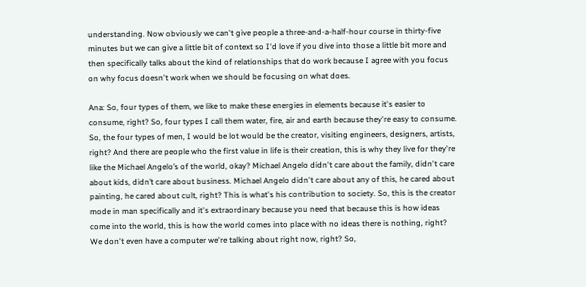understanding. Now obviously we can't give people a three-and-a-half-hour course in thirty-five minutes but we can give a little bit of context so I'd love if you dive into those a little bit more and then specifically talks about the kind of relationships that do work because I agree with you focus on why focus doesn't work when we should be focusing on what does.

Ana: So, four types of them, we like to make these energies in elements because it's easier to consume, right? So, four types I call them water, fire, air and earth because they're easy to consume. So, the four types of men, I would be lot would be the creator, visiting engineers, designers, artists, right? And there are people who the first value in life is their creation, this is why they live for they're like the Michael Angelo’s of the world, okay? Michael Angelo didn't care about the family, didn't care about kids, didn’t care about business. Michael Angelo didn't care about any of this, he cared about painting, he cared about cult, right? This is what's his contribution to society. So, this is the creator mode in man specifically and it's extraordinary because you need that because this is how ideas come into the world, this is how the world comes into place with no ideas there is nothing, right? We don't even have a computer we're talking about right now, right? So,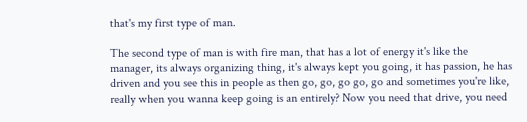that's my first type of man.

The second type of man is with fire man, that has a lot of energy it's like the manager, its always organizing thing, it's always kept you going, it has passion, he has driven and you see this in people as then go, go, go go, go and sometimes you're like, really when you wanna keep going is an entirely? Now you need that drive, you need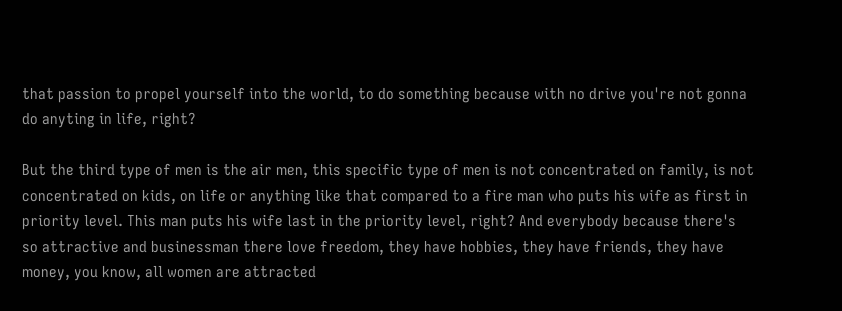that passion to propel yourself into the world, to do something because with no drive you're not gonna do anyting in life, right?

But the third type of men is the air men, this specific type of men is not concentrated on family, is not concentrated on kids, on life or anything like that compared to a fire man who puts his wife as first in priority level. This man puts his wife last in the priority level, right? And everybody because there's so attractive and businessman there love freedom, they have hobbies, they have friends, they have money, you know, all women are attracted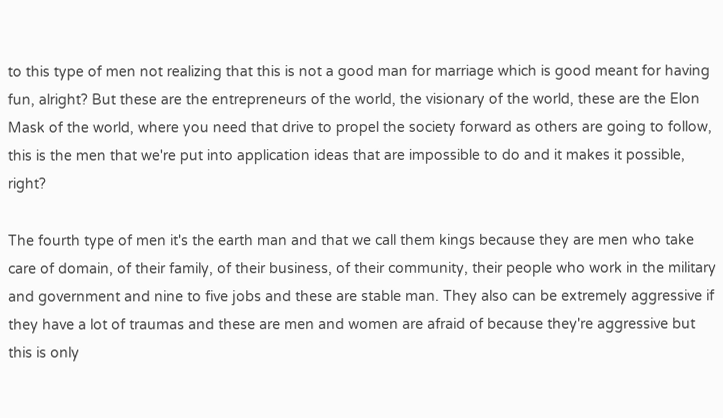to this type of men not realizing that this is not a good man for marriage which is good meant for having fun, alright? But these are the entrepreneurs of the world, the visionary of the world, these are the Elon Mask of the world, where you need that drive to propel the society forward as others are going to follow, this is the men that we're put into application ideas that are impossible to do and it makes it possible, right?

The fourth type of men it's the earth man and that we call them kings because they are men who take care of domain, of their family, of their business, of their community, their people who work in the military and government and nine to five jobs and these are stable man. They also can be extremely aggressive if they have a lot of traumas and these are men and women are afraid of because they're aggressive but this is only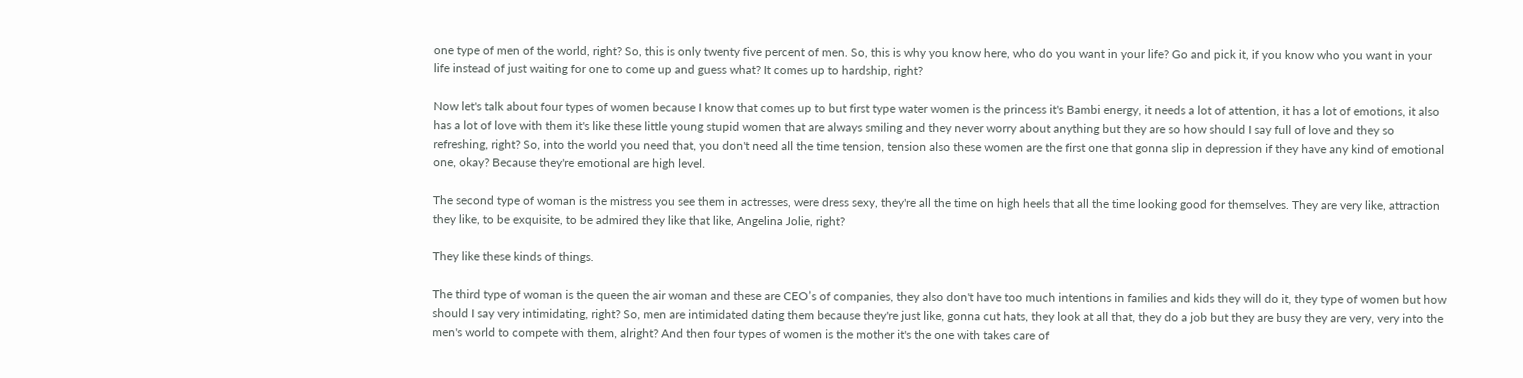one type of men of the world, right? So, this is only twenty five percent of men. So, this is why you know here, who do you want in your life? Go and pick it, if you know who you want in your life instead of just waiting for one to come up and guess what? It comes up to hardship, right?

Now let's talk about four types of women because I know that comes up to but first type water women is the princess it's Bambi energy, it needs a lot of attention, it has a lot of emotions, it also has a lot of love with them it's like these little young stupid women that are always smiling and they never worry about anything but they are so how should I say full of love and they so refreshing, right? So, into the world you need that, you don't need all the time tension, tension also these women are the first one that gonna slip in depression if they have any kind of emotional one, okay? Because they're emotional are high level.

The second type of woman is the mistress you see them in actresses, were dress sexy, they're all the time on high heels that all the time looking good for themselves. They are very like, attraction they like, to be exquisite, to be admired they like that like, Angelina Jolie, right?

They like these kinds of things.

The third type of woman is the queen the air woman and these are CEO’s of companies, they also don't have too much intentions in families and kids they will do it, they type of women but how should I say very intimidating, right? So, men are intimidated dating them because they're just like, gonna cut hats, they look at all that, they do a job but they are busy they are very, very into the men's world to compete with them, alright? And then four types of women is the mother it's the one with takes care of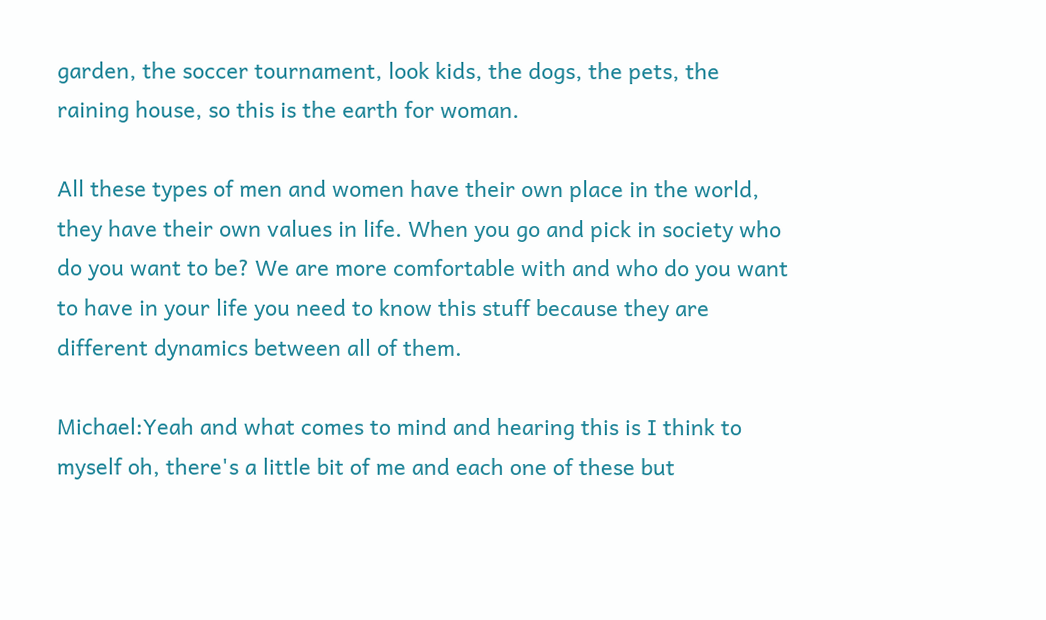garden, the soccer tournament, look kids, the dogs, the pets, the raining house, so this is the earth for woman.

All these types of men and women have their own place in the world, they have their own values in life. When you go and pick in society who do you want to be? We are more comfortable with and who do you want to have in your life you need to know this stuff because they are different dynamics between all of them.

Michael:Yeah and what comes to mind and hearing this is I think to myself oh, there's a little bit of me and each one of these but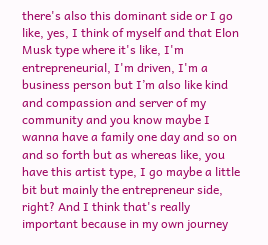there's also this dominant side or I go like, yes, I think of myself and that Elon Musk type where it's like, I'm entrepreneurial, I'm driven, I'm a business person but I’m also like kind and compassion and server of my community and you know maybe I wanna have a family one day and so on and so forth but as whereas like, you have this artist type, I go maybe a little bit but mainly the entrepreneur side, right? And I think that's really important because in my own journey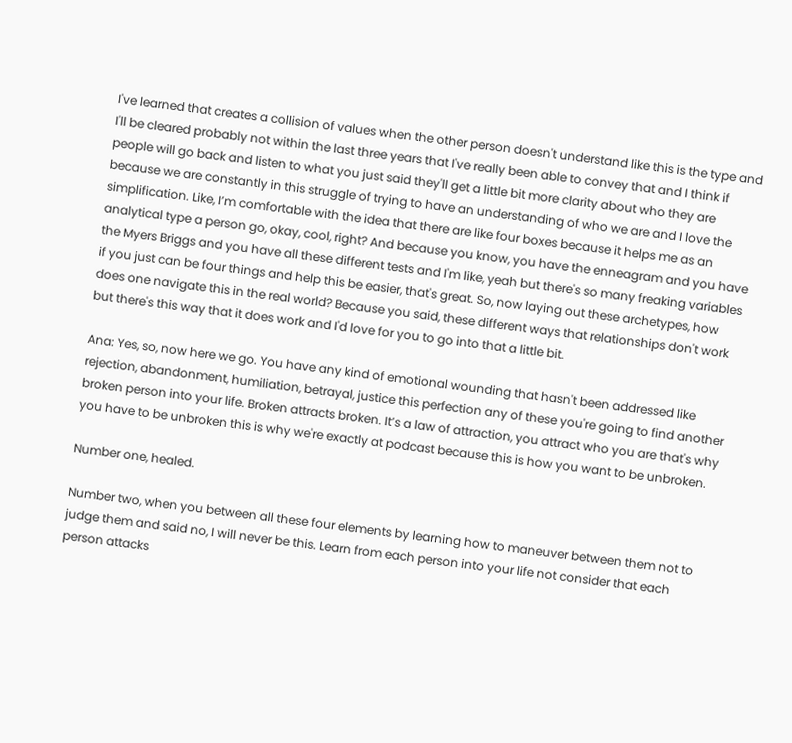I've learned that creates a collision of values when the other person doesn't understand like this is the type and I'll be cleared probably not within the last three years that I've really been able to convey that and I think if people will go back and listen to what you just said they'll get a little bit more clarity about who they are because we are constantly in this struggle of trying to have an understanding of who we are and I love the simplification. Like, I’m comfortable with the idea that there are like four boxes because it helps me as an analytical type a person go, okay, cool, right? And because you know, you have the enneagram and you have the Myers Briggs and you have all these different tests and I'm like, yeah but there's so many freaking variables if you just can be four things and help this be easier, that's great. So, now laying out these archetypes, how does one navigate this in the real world? Because you said, these different ways that relationships don't work but there's this way that it does work and I'd love for you to go into that a little bit.

Ana: Yes, so, now here we go. You have any kind of emotional wounding that hasn't been addressed like rejection, abandonment, humiliation, betrayal, justice this perfection any of these you're going to find another broken person into your life. Broken attracts broken. It’s a law of attraction, you attract who you are that's why you have to be unbroken this is why we're exactly at podcast because this is how you want to be unbroken.

Number one, healed.

Number two, when you between all these four elements by learning how to maneuver between them not to judge them and said no, I will never be this. Learn from each person into your life not consider that each person attacks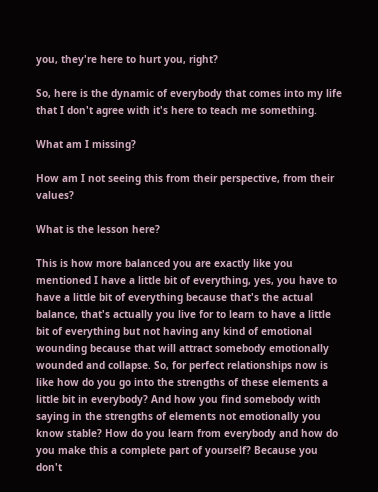you, they're here to hurt you, right?

So, here is the dynamic of everybody that comes into my life that I don't agree with it's here to teach me something.

What am I missing?

How am I not seeing this from their perspective, from their values?

What is the lesson here?

This is how more balanced you are exactly like you mentioned I have a little bit of everything, yes, you have to have a little bit of everything because that's the actual balance, that's actually you live for to learn to have a little bit of everything but not having any kind of emotional wounding because that will attract somebody emotionally wounded and collapse. So, for perfect relationships now is like how do you go into the strengths of these elements a little bit in everybody? And how you find somebody with saying in the strengths of elements not emotionally you know stable? How do you learn from everybody and how do you make this a complete part of yourself? Because you don't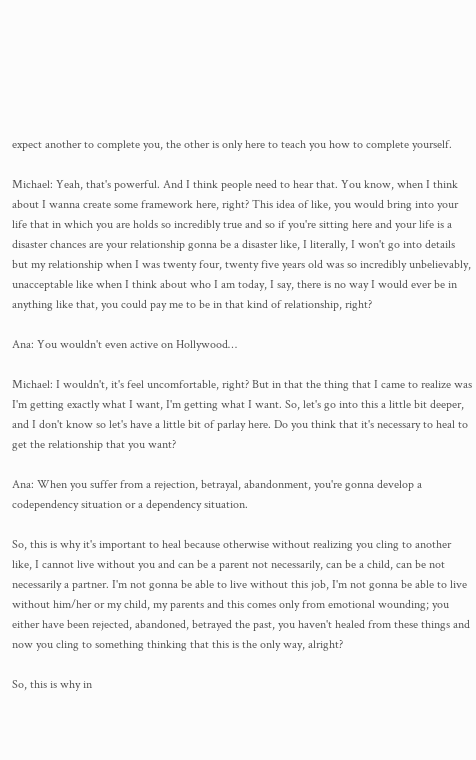expect another to complete you, the other is only here to teach you how to complete yourself.

Michael: Yeah, that's powerful. And I think people need to hear that. You know, when I think about I wanna create some framework here, right? This idea of like, you would bring into your life that in which you are holds so incredibly true and so if you're sitting here and your life is a disaster chances are your relationship gonna be a disaster like, I literally, I won't go into details but my relationship when I was twenty four, twenty five years old was so incredibly unbelievably, unacceptable like when I think about who I am today, I say, there is no way I would ever be in anything like that, you could pay me to be in that kind of relationship, right?

Ana: You wouldn't even active on Hollywood…

Michael: I wouldn't, it's feel uncomfortable, right? But in that the thing that I came to realize was I'm getting exactly what I want, I'm getting what I want. So, let's go into this a little bit deeper, and I don't know so let's have a little bit of parlay here. Do you think that it's necessary to heal to get the relationship that you want?

Ana: When you suffer from a rejection, betrayal, abandonment, you're gonna develop a codependency situation or a dependency situation.

So, this is why it's important to heal because otherwise without realizing you cling to another like, I cannot live without you and can be a parent not necessarily, can be a child, can be not necessarily a partner. I'm not gonna be able to live without this job, I'm not gonna be able to live without him/her or my child, my parents and this comes only from emotional wounding; you either have been rejected, abandoned, betrayed the past, you haven't healed from these things and now you cling to something thinking that this is the only way, alright?

So, this is why in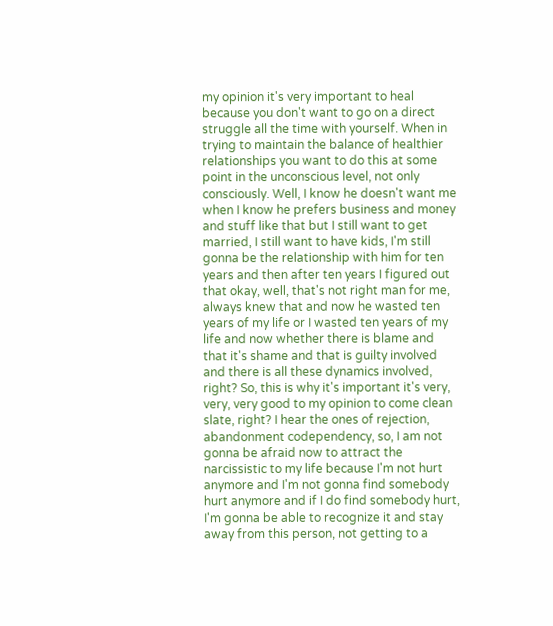my opinion it's very important to heal because you don't want to go on a direct struggle all the time with yourself. When in trying to maintain the balance of healthier relationships you want to do this at some point in the unconscious level, not only consciously. Well, I know he doesn't want me when I know he prefers business and money and stuff like that but I still want to get married, I still want to have kids, I'm still gonna be the relationship with him for ten years and then after ten years I figured out that okay, well, that's not right man for me, always knew that and now he wasted ten years of my life or I wasted ten years of my life and now whether there is blame and that it's shame and that is guilty involved and there is all these dynamics involved, right? So, this is why it's important it's very, very, very good to my opinion to come clean slate, right? I hear the ones of rejection, abandonment codependency, so, I am not gonna be afraid now to attract the narcissistic to my life because I'm not hurt anymore and I'm not gonna find somebody hurt anymore and if I do find somebody hurt, I'm gonna be able to recognize it and stay away from this person, not getting to a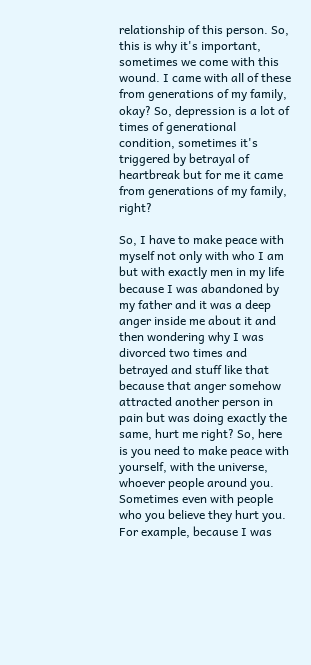relationship of this person. So, this is why it's important, sometimes we come with this wound. I came with all of these from generations of my family, okay? So, depression is a lot of times of generational condition, sometimes it's triggered by betrayal of heartbreak but for me it came from generations of my family, right?

So, I have to make peace with myself not only with who I am but with exactly men in my life because I was abandoned by my father and it was a deep anger inside me about it and then wondering why I was divorced two times and betrayed and stuff like that because that anger somehow attracted another person in pain but was doing exactly the same, hurt me right? So, here is you need to make peace with yourself, with the universe, whoever people around you. Sometimes even with people who you believe they hurt you. For example, because I was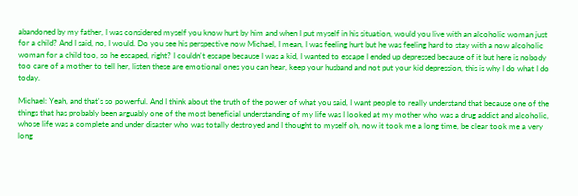abandoned by my father, I was considered myself you know hurt by him and when I put myself in his situation, would you live with an alcoholic woman just for a child? And I said, no, I would. Do you see his perspective now Michael, I mean, I was feeling hurt but he was feeling hard to stay with a now alcoholic woman for a child too, so he escaped, right? I couldn't escape because I was a kid, I wanted to escape I ended up depressed because of it but here is nobody too care of a mother to tell her, listen these are emotional ones you can hear, keep your husband and not put your kid depression, this is why I do what I do today.

Michael: Yeah, and that's so powerful. And I think about the truth of the power of what you said, I want people to really understand that because one of the things that has probably been arguably one of the most beneficial understanding of my life was I looked at my mother who was a drug addict and alcoholic, whose life was a complete and under disaster who was totally destroyed and I thought to myself oh, now it took me a long time, be clear took me a very long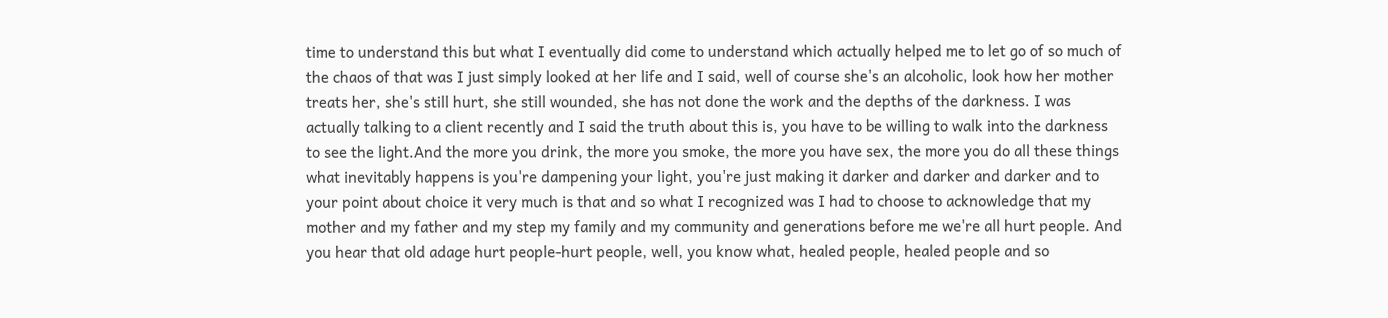time to understand this but what I eventually did come to understand which actually helped me to let go of so much of the chaos of that was I just simply looked at her life and I said, well of course she's an alcoholic, look how her mother treats her, she's still hurt, she still wounded, she has not done the work and the depths of the darkness. I was actually talking to a client recently and I said the truth about this is, you have to be willing to walk into the darkness to see the light.And the more you drink, the more you smoke, the more you have sex, the more you do all these things what inevitably happens is you're dampening your light, you're just making it darker and darker and darker and to your point about choice it very much is that and so what I recognized was I had to choose to acknowledge that my mother and my father and my step my family and my community and generations before me we're all hurt people. And you hear that old adage hurt people-hurt people, well, you know what, healed people, healed people and so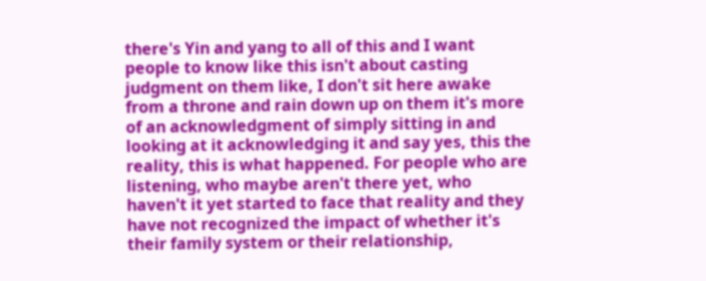there's Yin and yang to all of this and I want people to know like this isn't about casting judgment on them like, I don't sit here awake from a throne and rain down up on them it's more of an acknowledgment of simply sitting in and looking at it acknowledging it and say yes, this the reality, this is what happened. For people who are listening, who maybe aren't there yet, who haven't it yet started to face that reality and they have not recognized the impact of whether it's their family system or their relationship,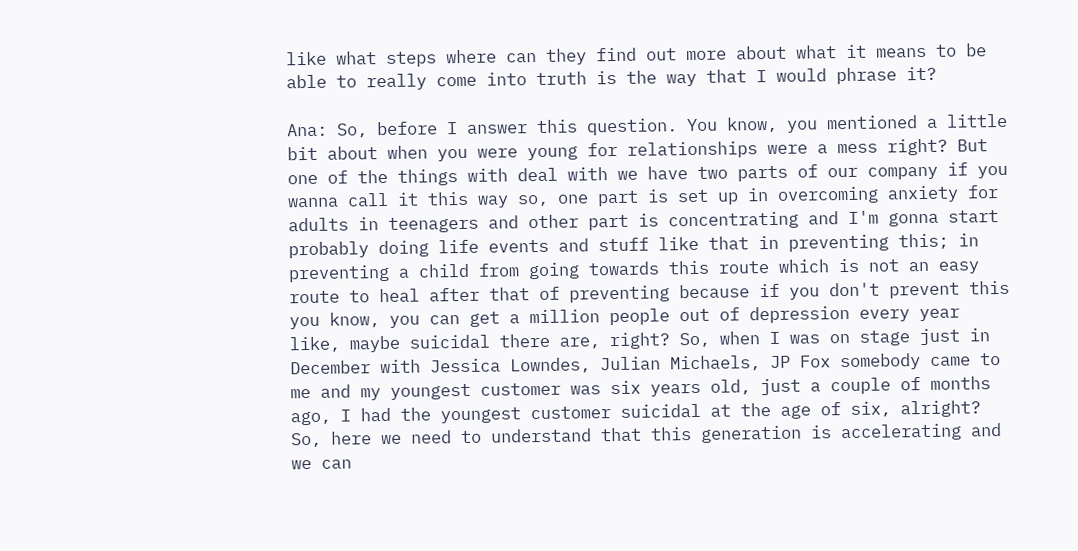like what steps where can they find out more about what it means to be able to really come into truth is the way that I would phrase it?

Ana: So, before I answer this question. You know, you mentioned a little bit about when you were young for relationships were a mess right? But one of the things with deal with we have two parts of our company if you wanna call it this way so, one part is set up in overcoming anxiety for adults in teenagers and other part is concentrating and I'm gonna start probably doing life events and stuff like that in preventing this; in preventing a child from going towards this route which is not an easy route to heal after that of preventing because if you don't prevent this you know, you can get a million people out of depression every year like, maybe suicidal there are, right? So, when I was on stage just in December with Jessica Lowndes, Julian Michaels, JP Fox somebody came to me and my youngest customer was six years old, just a couple of months ago, I had the youngest customer suicidal at the age of six, alright? So, here we need to understand that this generation is accelerating and we can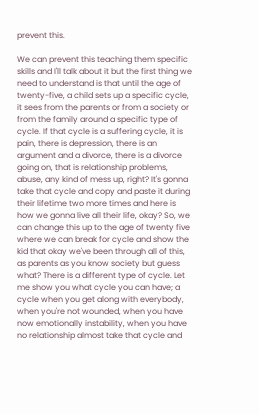prevent this.

We can prevent this teaching them specific skills and I'll talk about it but the first thing we need to understand is that until the age of twenty-five, a child sets up a specific cycle, it sees from the parents or from a society or from the family around a specific type of cycle. If that cycle is a suffering cycle, it is pain, there is depression, there is an argument and a divorce, there is a divorce going on, that is relationship problems, abuse, any kind of mess up, right? It's gonna take that cycle and copy and paste it during their lifetime two more times and here is how we gonna live all their life, okay? So, we can change this up to the age of twenty five where we can break for cycle and show the kid that okay we've been through all of this, as parents as you know society but guess what? There is a different type of cycle. Let me show you what cycle you can have; a cycle when you get along with everybody, when you're not wounded, when you have now emotionally instability, when you have no relationship almost take that cycle and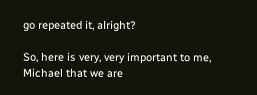go repeated it, alright?

So, here is very, very important to me, Michael that we are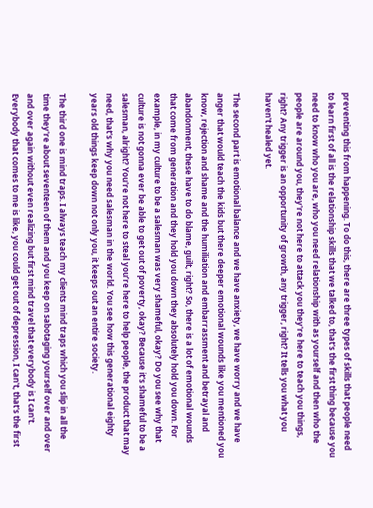preventing this from happening. To do this, there are three types of skills that people need to learn first of all is the relationship skills that we talked to, that's the first thing because you need to know who you are, who you need relationship with as yourself and then who the people are around you, they're not here to attack you they're here to teach you things, right? Any trigger is an opportunity of growth, any trigger, right? It tells you what you haven't healed yet.

The second part is emotional balance and we have anxiety, we have worry and we have anger that would teach the kids but there deeper emotional wounds like you mentioned you know, rejection and shame and the humiliation and embarrassment and betrayal and abandonment, these have to do blame, guilt, right? So, there is a lot of emotional wounds that come from generation and they hold you down they absolutely hold you down. For example, in my culture to be a salesman was very shameful, okay? Do you see why that culture is not gonna ever be able to get out of poverty, okay? Because it's shameful to be a salesman, alright? You're not here to steal you’re here to help people, the product that may need, that's why you need salesman in the world. You see how this generational eighty years old things keep down not only you, it keeps out an entire society.

The third one is mind traps. I always teach my clients mind traps which you slip in all the time they're about seventeen of them and you keep on sabotaging yourself over and over and over again without even realizing but first mind travel that everybody is I can't. Everybody that comes to me is like, you could get out of depression, I can't, that's the first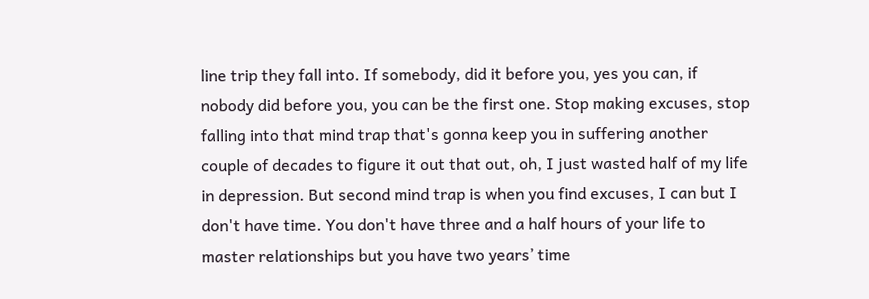line trip they fall into. If somebody, did it before you, yes you can, if nobody did before you, you can be the first one. Stop making excuses, stop falling into that mind trap that's gonna keep you in suffering another couple of decades to figure it out that out, oh, I just wasted half of my life in depression. But second mind trap is when you find excuses, I can but I don't have time. You don't have three and a half hours of your life to master relationships but you have two years’ time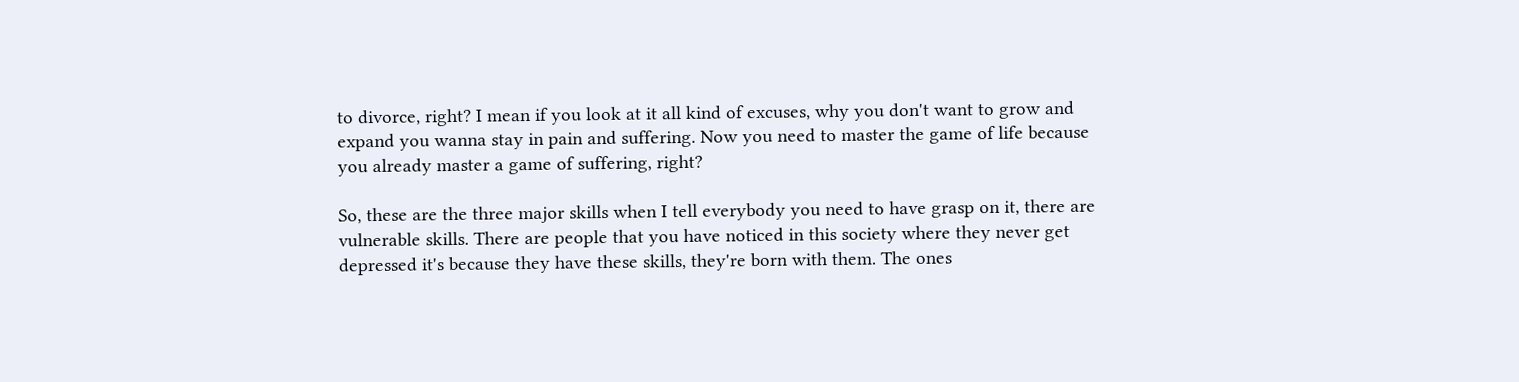to divorce, right? I mean if you look at it all kind of excuses, why you don't want to grow and expand you wanna stay in pain and suffering. Now you need to master the game of life because you already master a game of suffering, right?

So, these are the three major skills when I tell everybody you need to have grasp on it, there are vulnerable skills. There are people that you have noticed in this society where they never get depressed it's because they have these skills, they're born with them. The ones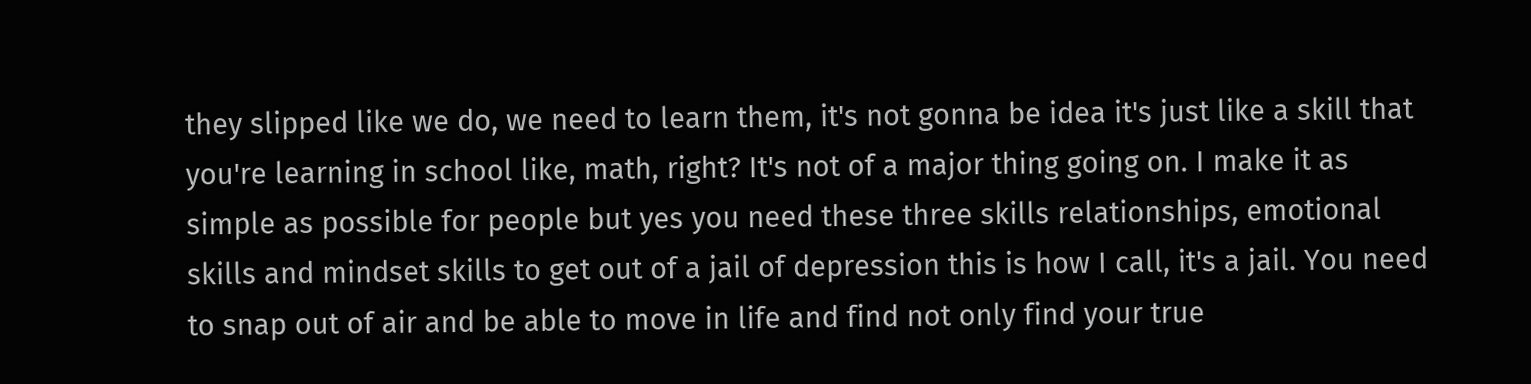they slipped like we do, we need to learn them, it's not gonna be idea it's just like a skill that you're learning in school like, math, right? It's not of a major thing going on. I make it as simple as possible for people but yes you need these three skills relationships, emotional skills and mindset skills to get out of a jail of depression this is how I call, it's a jail. You need to snap out of air and be able to move in life and find not only find your true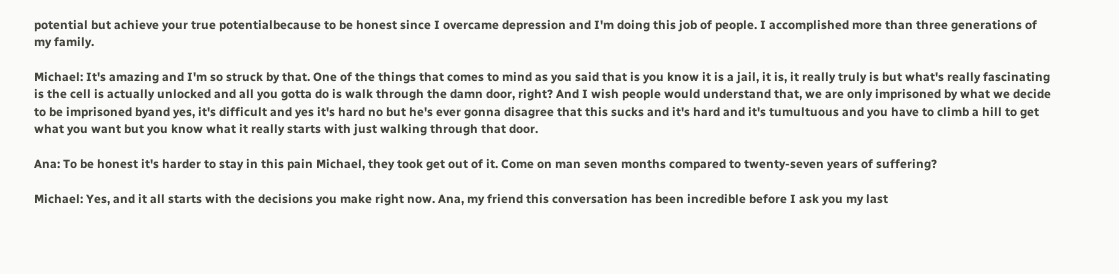potential but achieve your true potentialbecause to be honest since I overcame depression and I'm doing this job of people. I accomplished more than three generations of my family.

Michael: It's amazing and I'm so struck by that. One of the things that comes to mind as you said that is you know it is a jail, it is, it really truly is but what's really fascinating is the cell is actually unlocked and all you gotta do is walk through the damn door, right? And I wish people would understand that, we are only imprisoned by what we decide to be imprisoned byand yes, it's difficult and yes it's hard no but he's ever gonna disagree that this sucks and it's hard and it's tumultuous and you have to climb a hill to get what you want but you know what it really starts with just walking through that door.

Ana: To be honest it's harder to stay in this pain Michael, they took get out of it. Come on man seven months compared to twenty-seven years of suffering?

Michael: Yes, and it all starts with the decisions you make right now. Ana, my friend this conversation has been incredible before I ask you my last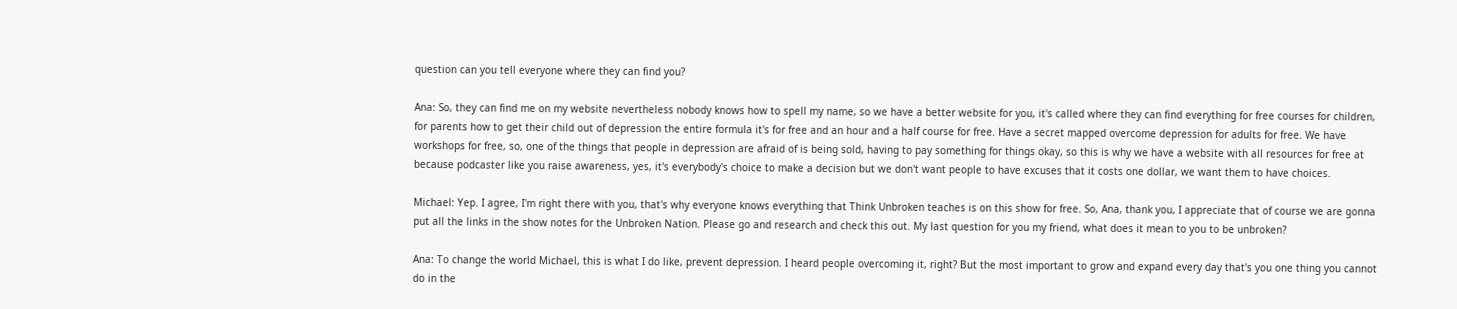question can you tell everyone where they can find you?

Ana: So, they can find me on my website nevertheless nobody knows how to spell my name, so we have a better website for you, it's called where they can find everything for free courses for children, for parents how to get their child out of depression the entire formula it's for free and an hour and a half course for free. Have a secret mapped overcome depression for adults for free. We have workshops for free, so, one of the things that people in depression are afraid of is being sold, having to pay something for things okay, so this is why we have a website with all resources for free at because podcaster like you raise awareness, yes, it's everybody's choice to make a decision but we don't want people to have excuses that it costs one dollar, we want them to have choices.

Michael: Yep. I agree, I'm right there with you, that's why everyone knows everything that Think Unbroken teaches is on this show for free. So, Ana, thank you, I appreciate that of course we are gonna put all the links in the show notes for the Unbroken Nation. Please go and research and check this out. My last question for you my friend, what does it mean to you to be unbroken?

Ana: To change the world Michael, this is what I do like, prevent depression. I heard people overcoming it, right? But the most important to grow and expand every day that's you one thing you cannot do in the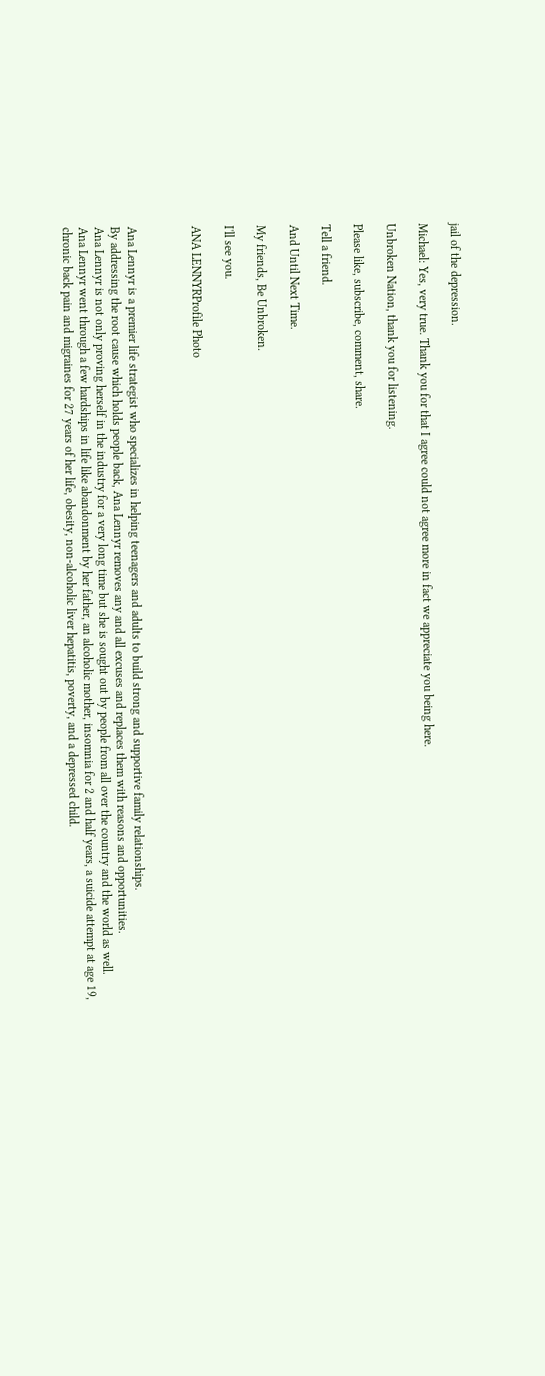jail of the depression.

Michael: Yes, very true. Thank you for that I agree could not agree more in fact we appreciate you being here.

Unbroken Nation, thank you for listening.

Please like, subscribe, comment, share.

Tell a friend.

And Until Next Time.

My friends, Be Unbroken.

I'll see you.

ANA LENNYRProfile Photo



Ana Lennyr is a premier life strategist who specializes in helping teenagers and adults to build strong and supportive family relationships.
By addressing the root cause which holds people back, Ana Lennyr removes any and all excuses and replaces them with reasons and opportunities.
Ana Lennyr is not only proving herself in the industry for a very long time but she is sought out by people from all over the country and the world as well.
Ana Lennyr went through a few hardships in life like abandonment by her father, an alcoholic mother, insomnia for 2 and half years, a suicide attempt at age 19, chronic back pain and migraines for 27 years of her life, obesity, non-alcoholic liver hepatitis, poverty, and a depressed child.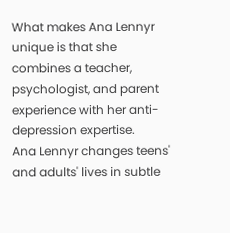What makes Ana Lennyr unique is that she combines a teacher, psychologist, and parent experience with her anti-depression expertise.
Ana Lennyr changes teens' and adults' lives in subtle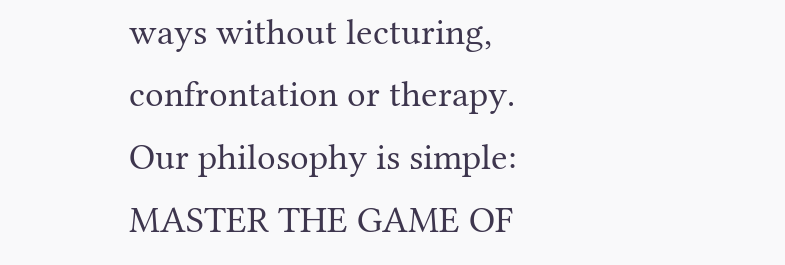ways without lecturing, confrontation or therapy.
Our philosophy is simple: MASTER THE GAME OF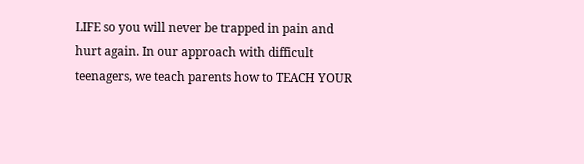LIFE so you will never be trapped in pain and hurt again. In our approach with difficult teenagers, we teach parents how to TEACH YOUR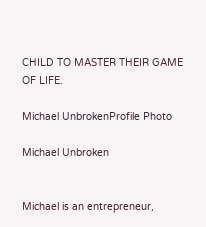CHILD TO MASTER THEIR GAME OF LIFE.

Michael UnbrokenProfile Photo

Michael Unbroken


Michael is an entrepreneur,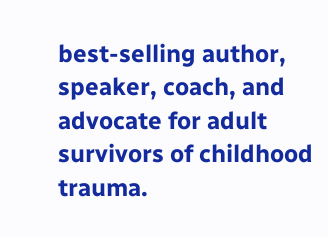best-selling author, speaker, coach, and advocate for adult survivors of childhood trauma.